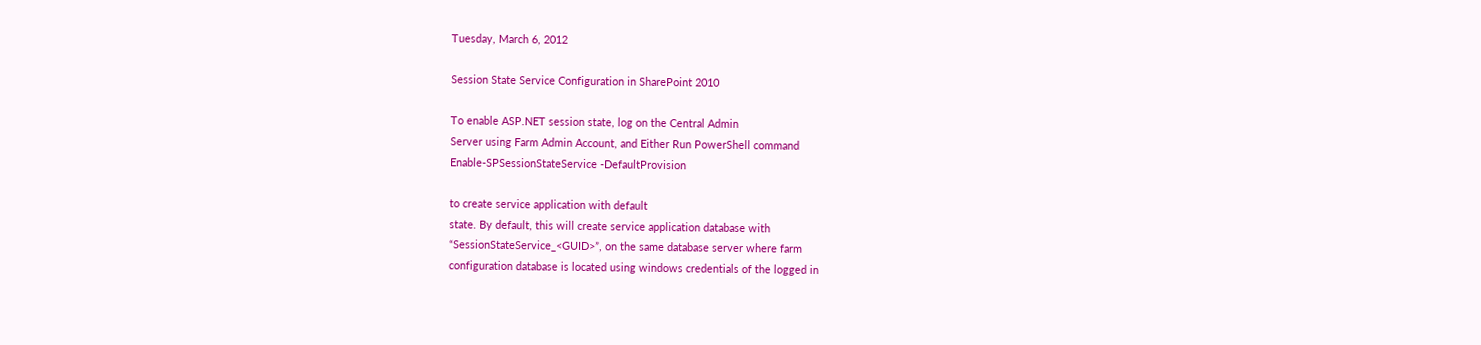Tuesday, March 6, 2012

Session State Service Configuration in SharePoint 2010

To enable ASP.NET session state, log on the Central Admin
Server using Farm Admin Account, and Either Run PowerShell command
Enable-SPSessionStateService -DefaultProvision

to create service application with default
state. By default, this will create service application database with
“SessionStateService_<GUID>”, on the same database server where farm
configuration database is located using windows credentials of the logged in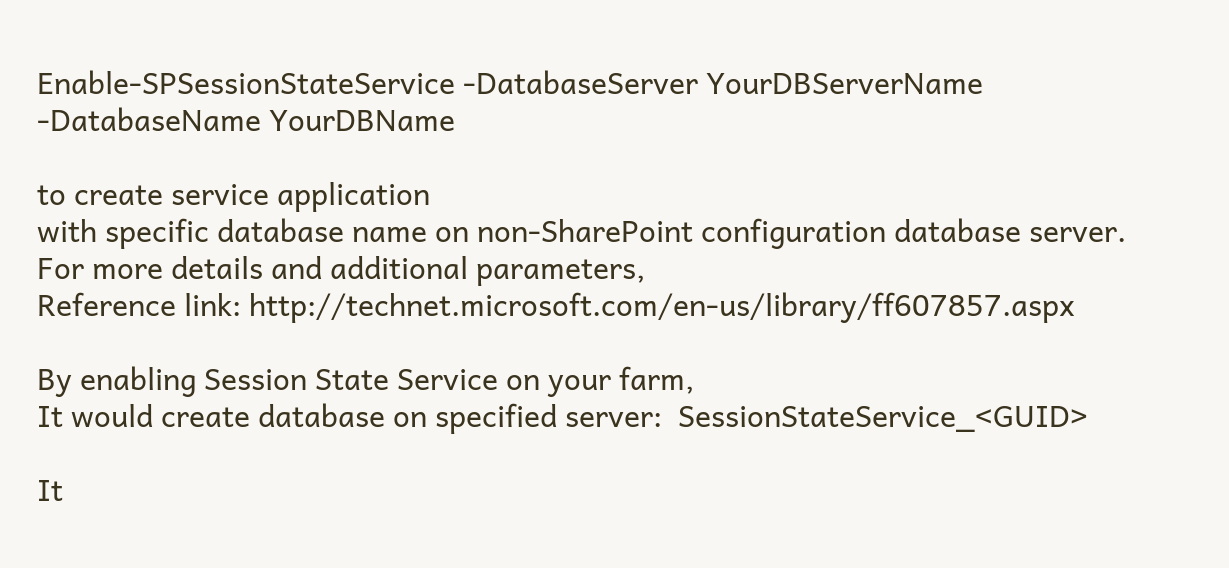Enable-SPSessionStateService -DatabaseServer YourDBServerName
-DatabaseName YourDBName

to create service application
with specific database name on non-SharePoint configuration database server.
For more details and additional parameters,
Reference link: http://technet.microsoft.com/en-us/library/ff607857.aspx

By enabling Session State Service on your farm,
It would create database on specified server:  SessionStateService_<GUID>

It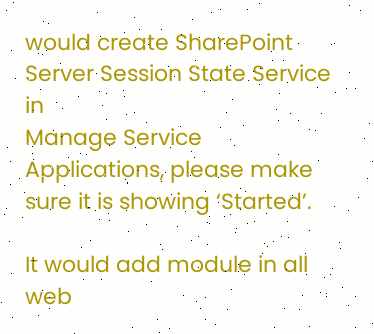would create SharePoint Server Session State Service in
Manage Service Applications, please make sure it is showing ‘Started’.

It would add module in all web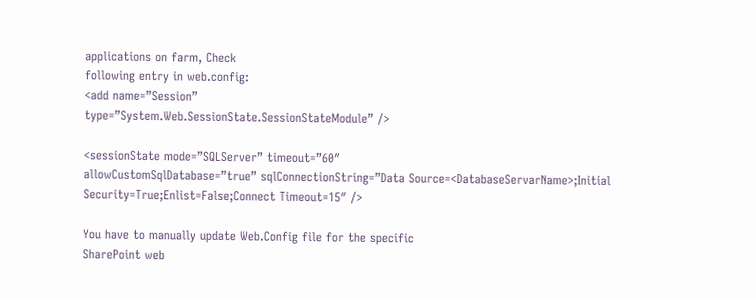applications on farm, Check
following entry in web.config:
<add name=”Session”
type=”System.Web.SessionState.SessionStateModule” />

<sessionState mode=”SQLServer” timeout=”60″
allowCustomSqlDatabase=”true” sqlConnectionString=”Data Source=<DatabaseServarName>;Initial
Security=True;Enlist=False;Connect Timeout=15″ />

You have to manually update Web.Config file for the specific
SharePoint web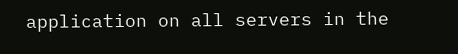application on all servers in the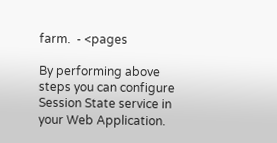farm.  - <pages

By performing above steps you can configure Session State service in your Web Application.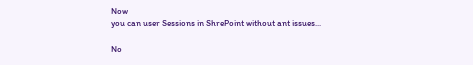Now
you can user Sessions in ShrePoint without ant issues...

No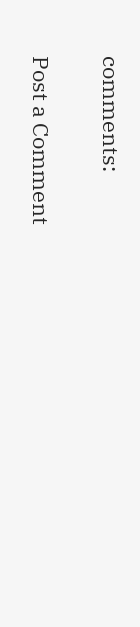comments:

Post a Comment